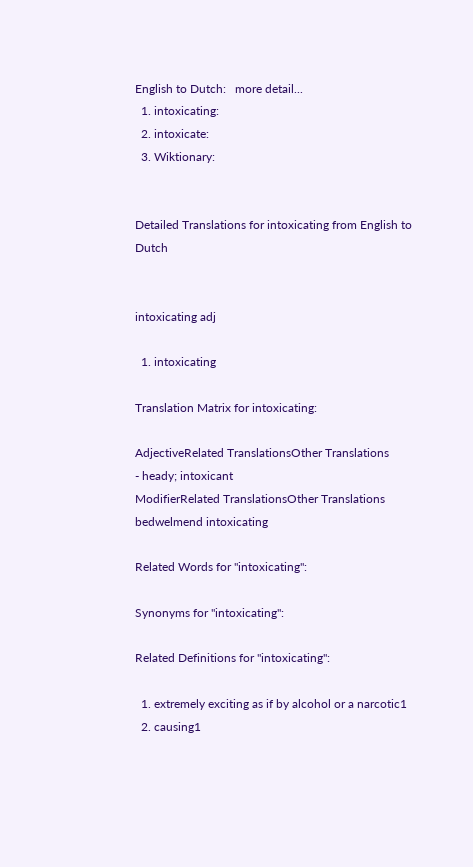English to Dutch:   more detail...
  1. intoxicating:
  2. intoxicate:
  3. Wiktionary:


Detailed Translations for intoxicating from English to Dutch


intoxicating adj

  1. intoxicating

Translation Matrix for intoxicating:

AdjectiveRelated TranslationsOther Translations
- heady; intoxicant
ModifierRelated TranslationsOther Translations
bedwelmend intoxicating

Related Words for "intoxicating":

Synonyms for "intoxicating":

Related Definitions for "intoxicating":

  1. extremely exciting as if by alcohol or a narcotic1
  2. causing1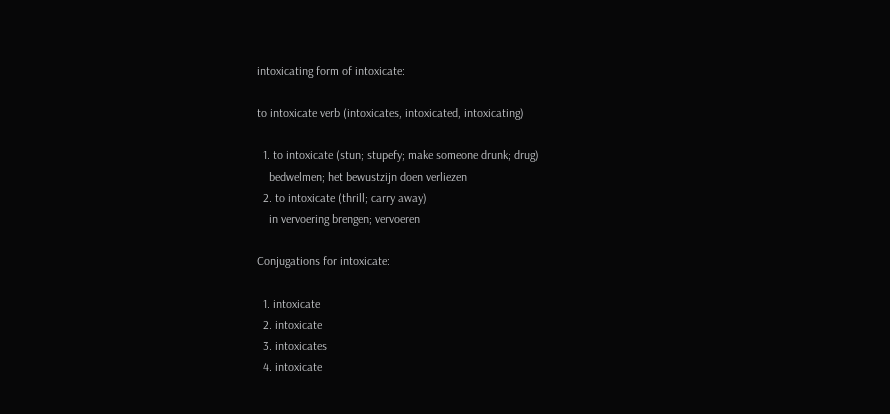intoxicating form of intoxicate:

to intoxicate verb (intoxicates, intoxicated, intoxicating)

  1. to intoxicate (stun; stupefy; make someone drunk; drug)
    bedwelmen; het bewustzijn doen verliezen
  2. to intoxicate (thrill; carry away)
    in vervoering brengen; vervoeren

Conjugations for intoxicate:

  1. intoxicate
  2. intoxicate
  3. intoxicates
  4. intoxicate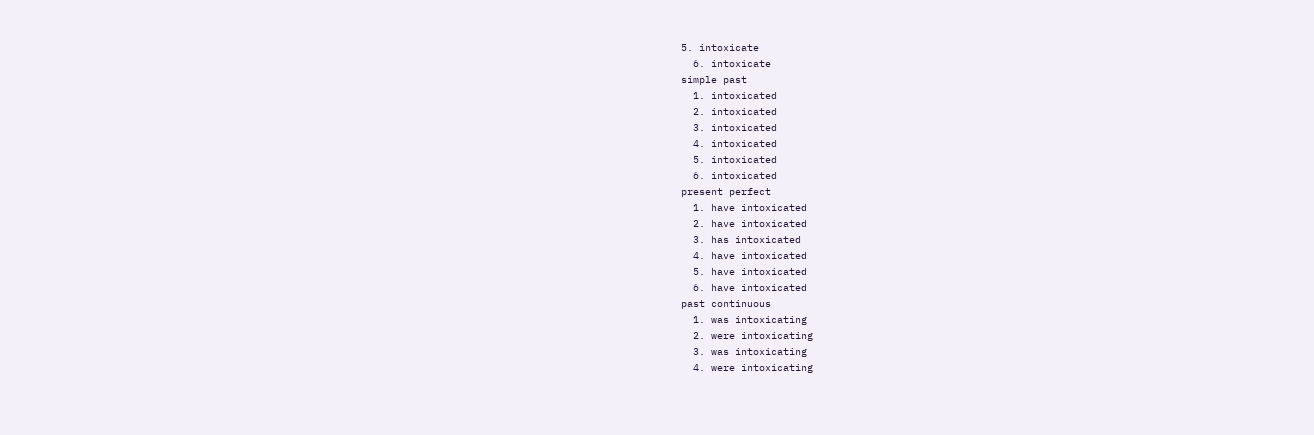5. intoxicate
  6. intoxicate
simple past
  1. intoxicated
  2. intoxicated
  3. intoxicated
  4. intoxicated
  5. intoxicated
  6. intoxicated
present perfect
  1. have intoxicated
  2. have intoxicated
  3. has intoxicated
  4. have intoxicated
  5. have intoxicated
  6. have intoxicated
past continuous
  1. was intoxicating
  2. were intoxicating
  3. was intoxicating
  4. were intoxicating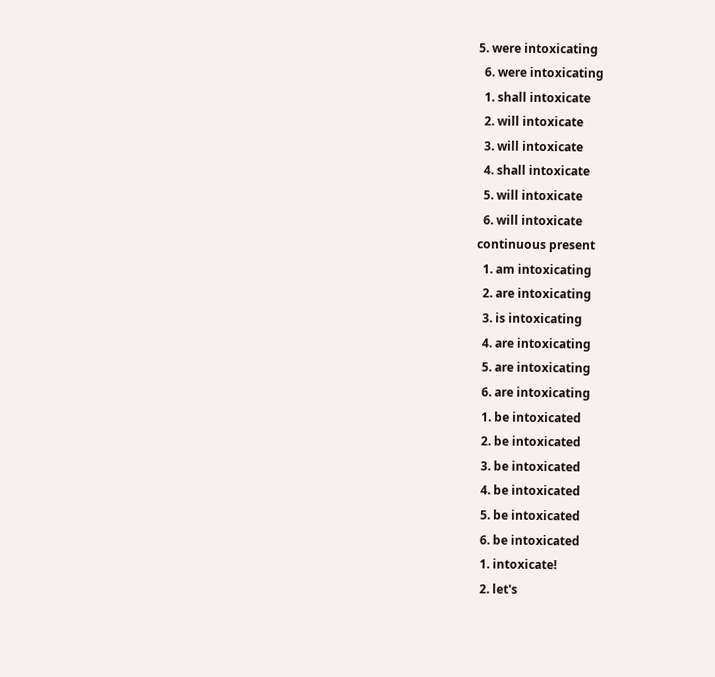5. were intoxicating
  6. were intoxicating
  1. shall intoxicate
  2. will intoxicate
  3. will intoxicate
  4. shall intoxicate
  5. will intoxicate
  6. will intoxicate
continuous present
  1. am intoxicating
  2. are intoxicating
  3. is intoxicating
  4. are intoxicating
  5. are intoxicating
  6. are intoxicating
  1. be intoxicated
  2. be intoxicated
  3. be intoxicated
  4. be intoxicated
  5. be intoxicated
  6. be intoxicated
  1. intoxicate!
  2. let's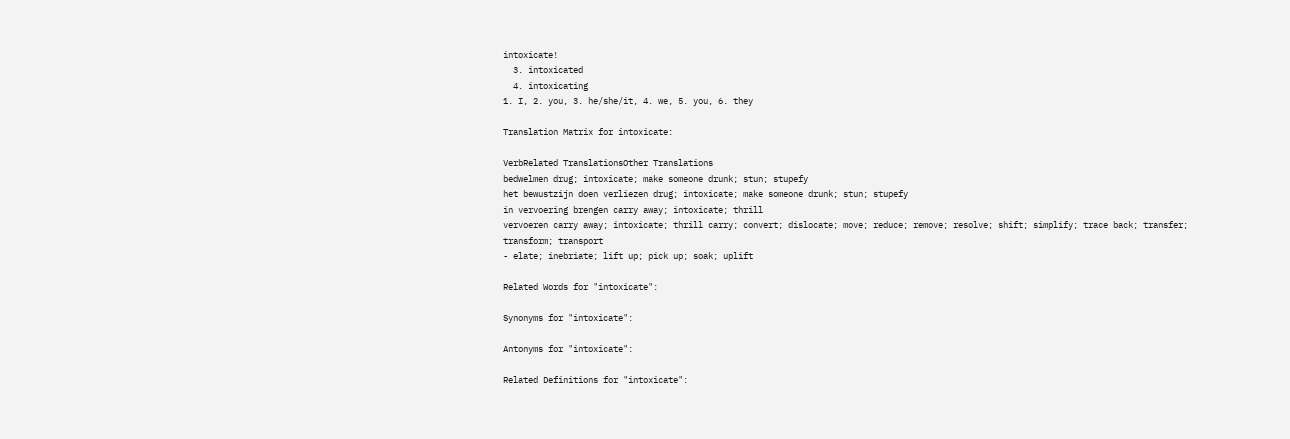intoxicate!
  3. intoxicated
  4. intoxicating
1. I, 2. you, 3. he/she/it, 4. we, 5. you, 6. they

Translation Matrix for intoxicate:

VerbRelated TranslationsOther Translations
bedwelmen drug; intoxicate; make someone drunk; stun; stupefy
het bewustzijn doen verliezen drug; intoxicate; make someone drunk; stun; stupefy
in vervoering brengen carry away; intoxicate; thrill
vervoeren carry away; intoxicate; thrill carry; convert; dislocate; move; reduce; remove; resolve; shift; simplify; trace back; transfer; transform; transport
- elate; inebriate; lift up; pick up; soak; uplift

Related Words for "intoxicate":

Synonyms for "intoxicate":

Antonyms for "intoxicate":

Related Definitions for "intoxicate":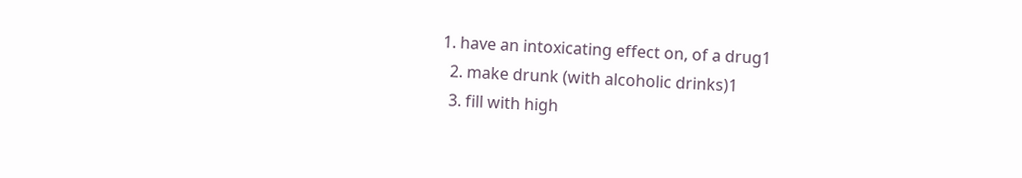1. have an intoxicating effect on, of a drug1
  2. make drunk (with alcoholic drinks)1
  3. fill with high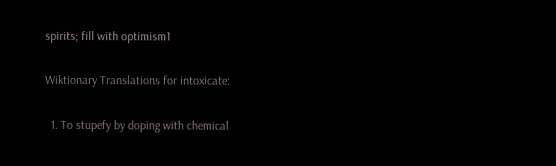spirits; fill with optimism1

Wiktionary Translations for intoxicate:

  1. To stupefy by doping with chemical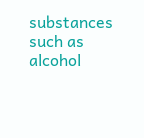substances such as alcohol